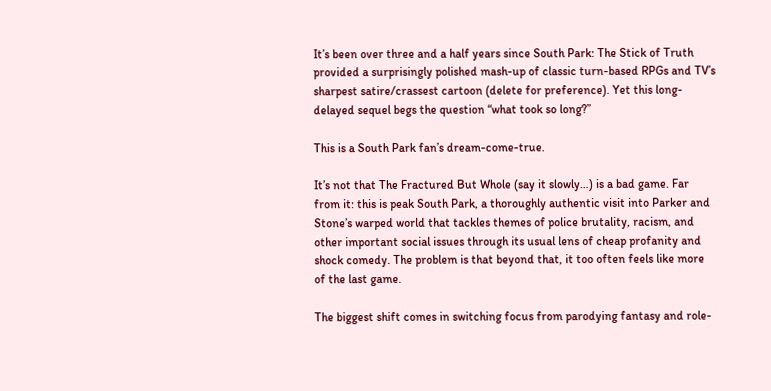It’s been over three and a half years since South Park: The Stick of Truth provided a surprisingly polished mash-up of classic turn-based RPGs and TV’s sharpest satire/crassest cartoon (delete for preference). Yet this long-delayed sequel begs the question “what took so long?”

This is a South Park fan’s dream-come-true.

It’s not that The Fractured But Whole (say it slowly…) is a bad game. Far from it: this is peak South Park, a thoroughly authentic visit into Parker and Stone’s warped world that tackles themes of police brutality, racism, and other important social issues through its usual lens of cheap profanity and shock comedy. The problem is that beyond that, it too often feels like more of the last game.

The biggest shift comes in switching focus from parodying fantasy and role-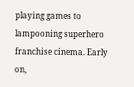playing games to lampooning superhero franchise cinema. Early on,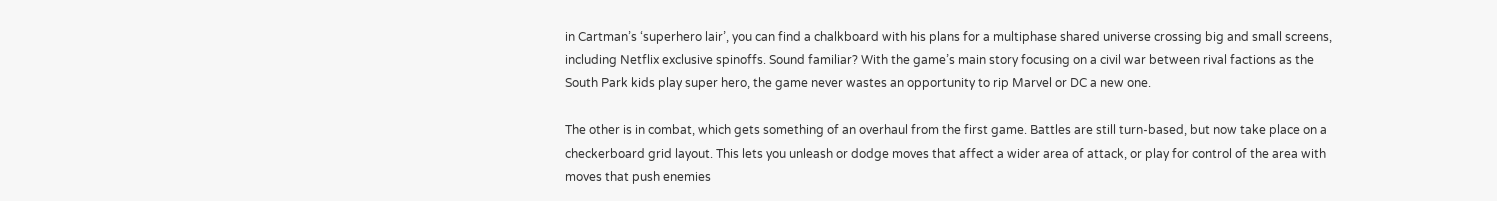in Cartman’s ‘superhero lair’, you can find a chalkboard with his plans for a multiphase shared universe crossing big and small screens, including Netflix exclusive spinoffs. Sound familiar? With the game’s main story focusing on a civil war between rival factions as the South Park kids play super hero, the game never wastes an opportunity to rip Marvel or DC a new one.

The other is in combat, which gets something of an overhaul from the first game. Battles are still turn-based, but now take place on a checkerboard grid layout. This lets you unleash or dodge moves that affect a wider area of attack, or play for control of the area with moves that push enemies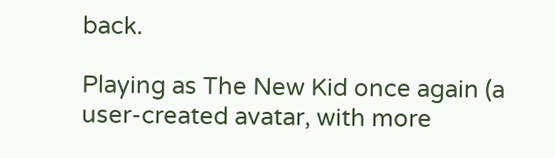back.

Playing as The New Kid once again (a user-created avatar, with more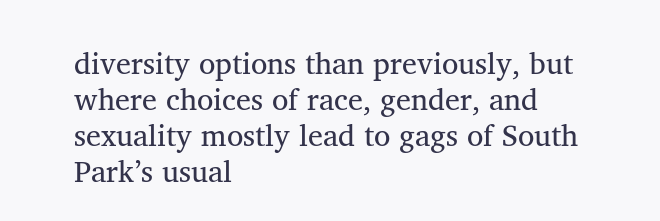diversity options than previously, but where choices of race, gender, and sexuality mostly lead to gags of South Park’s usual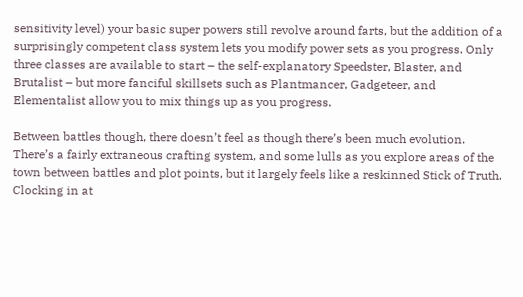sensitivity level) your basic super powers still revolve around farts, but the addition of a surprisingly competent class system lets you modify power sets as you progress. Only three classes are available to start – the self-explanatory Speedster, Blaster, and Brutalist – but more fanciful skillsets such as Plantmancer, Gadgeteer, and Elementalist allow you to mix things up as you progress.

Between battles though, there doesn’t feel as though there’s been much evolution. There’s a fairly extraneous crafting system, and some lulls as you explore areas of the town between battles and plot points, but it largely feels like a reskinned Stick of Truth. Clocking in at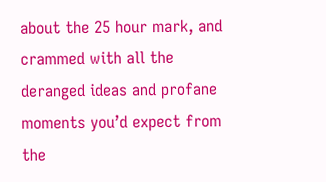about the 25 hour mark, and crammed with all the deranged ideas and profane moments you’d expect from the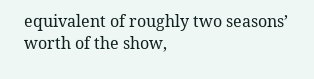equivalent of roughly two seasons’ worth of the show,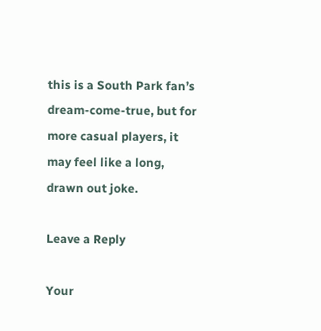this is a South Park fan’s dream-come-true, but for more casual players, it may feel like a long, drawn out joke.

Leave a Reply

Your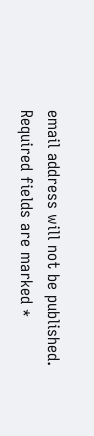email address will not be published. Required fields are marked *